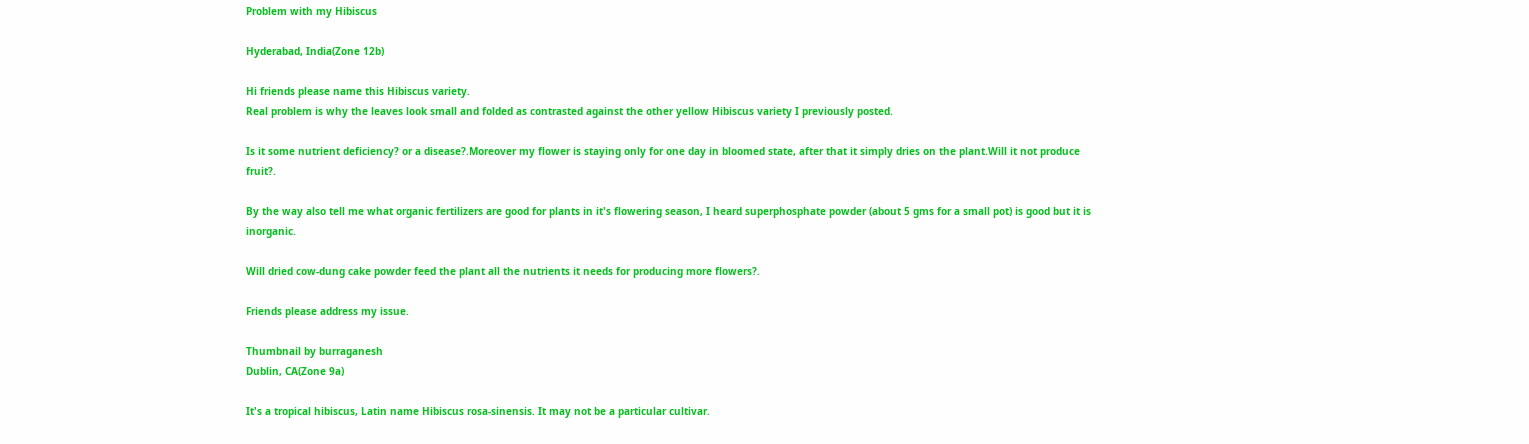Problem with my Hibiscus

Hyderabad, India(Zone 12b)

Hi friends please name this Hibiscus variety.
Real problem is why the leaves look small and folded as contrasted against the other yellow Hibiscus variety I previously posted.

Is it some nutrient deficiency? or a disease?.Moreover my flower is staying only for one day in bloomed state, after that it simply dries on the plant.Will it not produce fruit?.

By the way also tell me what organic fertilizers are good for plants in it's flowering season, I heard superphosphate powder (about 5 gms for a small pot) is good but it is inorganic.

Will dried cow-dung cake powder feed the plant all the nutrients it needs for producing more flowers?.

Friends please address my issue.

Thumbnail by burraganesh
Dublin, CA(Zone 9a)

It's a tropical hibiscus, Latin name Hibiscus rosa-sinensis. It may not be a particular cultivar.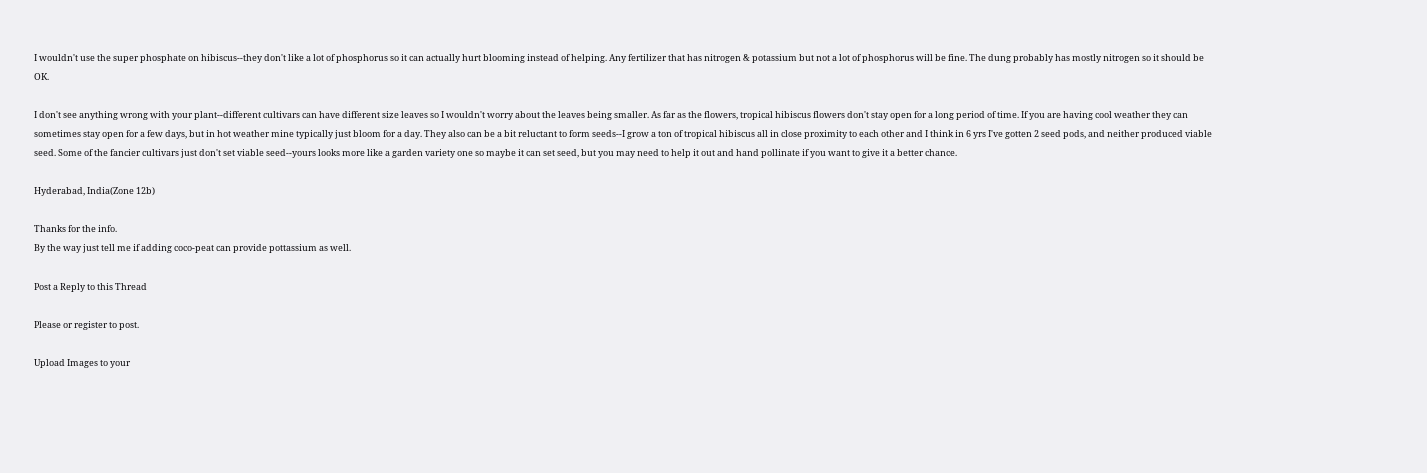I wouldn't use the super phosphate on hibiscus--they don't like a lot of phosphorus so it can actually hurt blooming instead of helping. Any fertilizer that has nitrogen & potassium but not a lot of phosphorus will be fine. The dung probably has mostly nitrogen so it should be OK.

I don't see anything wrong with your plant--different cultivars can have different size leaves so I wouldn't worry about the leaves being smaller. As far as the flowers, tropical hibiscus flowers don't stay open for a long period of time. If you are having cool weather they can sometimes stay open for a few days, but in hot weather mine typically just bloom for a day. They also can be a bit reluctant to form seeds--I grow a ton of tropical hibiscus all in close proximity to each other and I think in 6 yrs I've gotten 2 seed pods, and neither produced viable seed. Some of the fancier cultivars just don't set viable seed--yours looks more like a garden variety one so maybe it can set seed, but you may need to help it out and hand pollinate if you want to give it a better chance.

Hyderabad, India(Zone 12b)

Thanks for the info.
By the way just tell me if adding coco-peat can provide pottassium as well.

Post a Reply to this Thread

Please or register to post.

Upload Images to your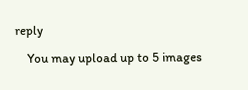reply

    You may upload up to 5 images